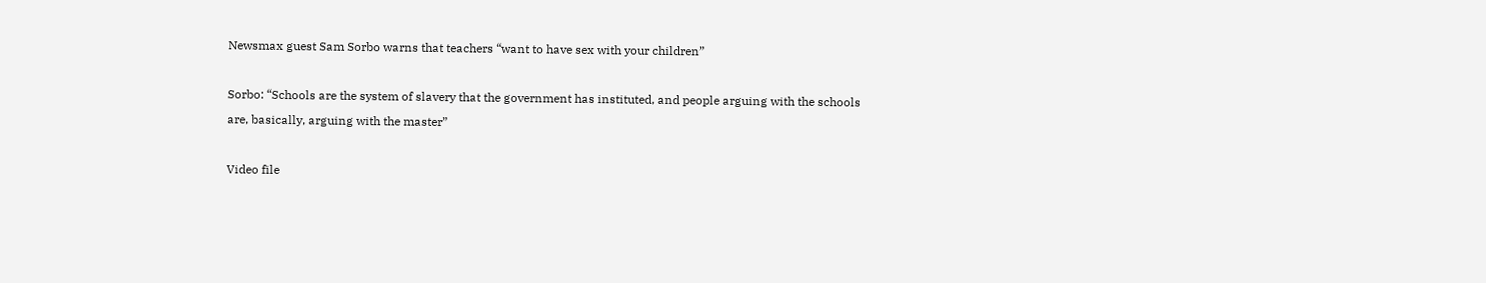Newsmax guest Sam Sorbo warns that teachers “want to have sex with your children”

Sorbo: “Schools are the system of slavery that the government has instituted, and people arguing with the schools are, basically, arguing with the master”

Video file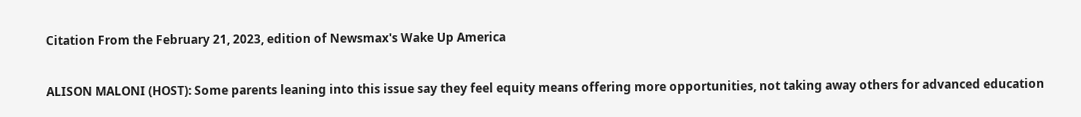Citation From the February 21, 2023, edition of Newsmax's Wake Up America

ALISON MALONI (HOST): Some parents leaning into this issue say they feel equity means offering more opportunities, not taking away others for advanced education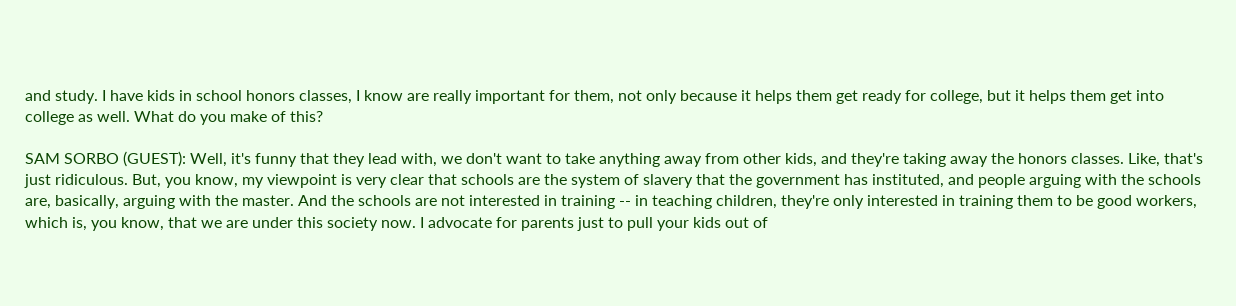and study. I have kids in school honors classes, I know are really important for them, not only because it helps them get ready for college, but it helps them get into college as well. What do you make of this?

SAM SORBO (GUEST): Well, it's funny that they lead with, we don't want to take anything away from other kids, and they're taking away the honors classes. Like, that's just ridiculous. But, you know, my viewpoint is very clear that schools are the system of slavery that the government has instituted, and people arguing with the schools are, basically, arguing with the master. And the schools are not interested in training -- in teaching children, they're only interested in training them to be good workers, which is, you know, that we are under this society now. I advocate for parents just to pull your kids out of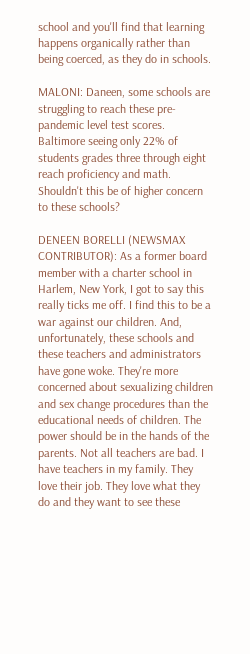school and you'll find that learning happens organically rather than being coerced, as they do in schools.

MALONI: Daneen, some schools are struggling to reach these pre-pandemic level test scores. Baltimore seeing only 22% of students grades three through eight reach proficiency and math. Shouldn't this be of higher concern to these schools?

DENEEN BORELLI (NEWSMAX CONTRIBUTOR): As a former board member with a charter school in Harlem, New York, I got to say this really ticks me off. I find this to be a war against our children. And, unfortunately, these schools and these teachers and administrators have gone woke. They're more concerned about sexualizing children and sex change procedures than the educational needs of children. The power should be in the hands of the parents. Not all teachers are bad. I have teachers in my family. They love their job. They love what they do and they want to see these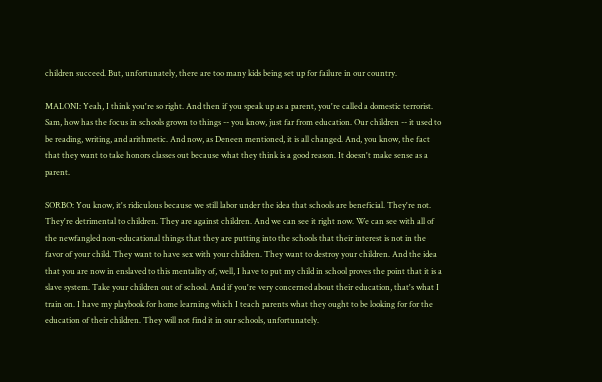children succeed. But, unfortunately, there are too many kids being set up for failure in our country.

MALONI: Yeah, I think you're so right. And then if you speak up as a parent, you're called a domestic terrorist. Sam, how has the focus in schools grown to things -- you know, just far from education. Our children -- it used to be reading, writing, and arithmetic. And now, as Deneen mentioned, it is all changed. And, you know, the fact that they want to take honors classes out because what they think is a good reason. It doesn't make sense as a parent.

SORBO: You know, it's ridiculous because we still labor under the idea that schools are beneficial. They're not. They're detrimental to children. They are against children. And we can see it right now. We can see with all of the newfangled non-educational things that they are putting into the schools that their interest is not in the favor of your child. They want to have sex with your children. They want to destroy your children. And the idea that you are now in enslaved to this mentality of, well, I have to put my child in school proves the point that it is a slave system. Take your children out of school. And if you're very concerned about their education, that's what I train on. I have my playbook for home learning which I teach parents what they ought to be looking for for the education of their children. They will not find it in our schools, unfortunately.